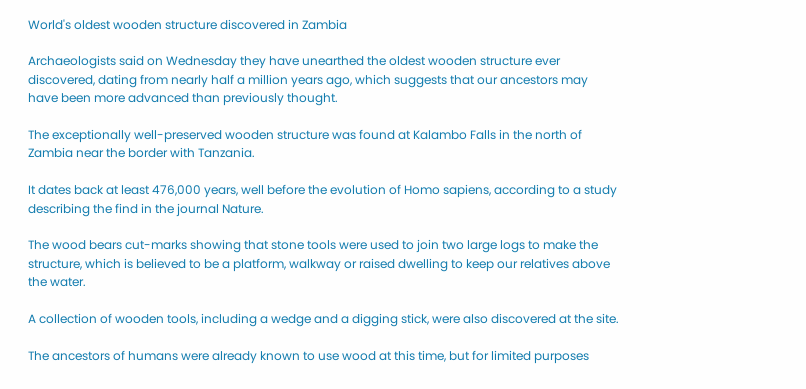World's oldest wooden structure discovered in Zambia

Archaeologists said on Wednesday they have unearthed the oldest wooden structure ever discovered, dating from nearly half a million years ago, which suggests that our ancestors may have been more advanced than previously thought.

The exceptionally well-preserved wooden structure was found at Kalambo Falls in the north of Zambia near the border with Tanzania.

It dates back at least 476,000 years, well before the evolution of Homo sapiens, according to a study describing the find in the journal Nature.

The wood bears cut-marks showing that stone tools were used to join two large logs to make the structure, which is believed to be a platform, walkway or raised dwelling to keep our relatives above the water.

A collection of wooden tools, including a wedge and a digging stick, were also discovered at the site.

The ancestors of humans were already known to use wood at this time, but for limited purposes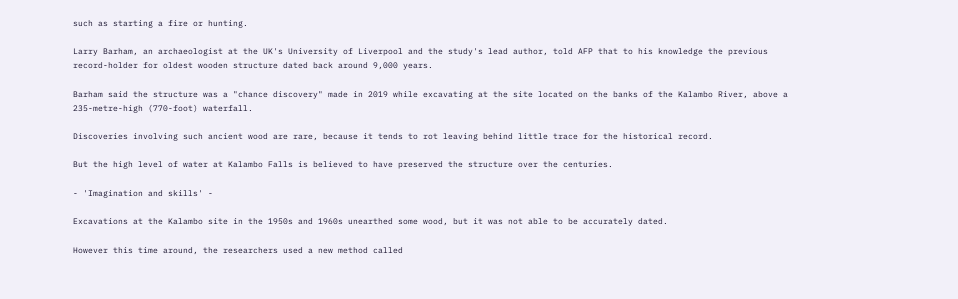such as starting a fire or hunting.

Larry Barham, an archaeologist at the UK's University of Liverpool and the study's lead author, told AFP that to his knowledge the previous record-holder for oldest wooden structure dated back around 9,000 years.

Barham said the structure was a "chance discovery" made in 2019 while excavating at the site located on the banks of the Kalambo River, above a 235-metre-high (770-foot) waterfall.

Discoveries involving such ancient wood are rare, because it tends to rot leaving behind little trace for the historical record.

But the high level of water at Kalambo Falls is believed to have preserved the structure over the centuries.

- 'Imagination and skills' -

Excavations at the Kalambo site in the 1950s and 1960s unearthed some wood, but it was not able to be accurately dated.

However this time around, the researchers used a new method called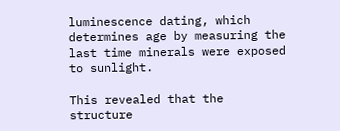luminescence dating, which determines age by measuring the last time minerals were exposed to sunlight.

This revealed that the structure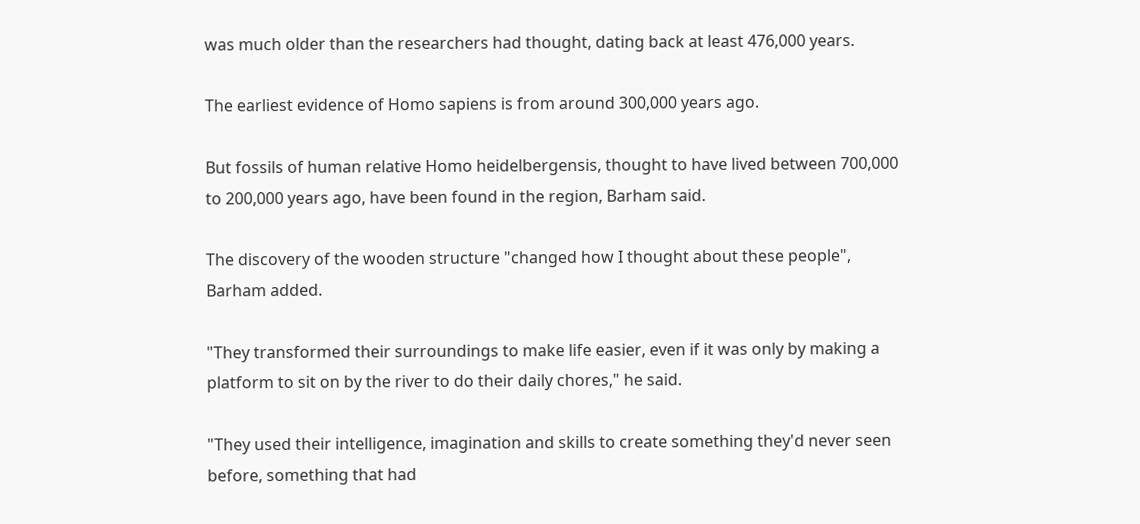was much older than the researchers had thought, dating back at least 476,000 years.

The earliest evidence of Homo sapiens is from around 300,000 years ago.

But fossils of human relative Homo heidelbergensis, thought to have lived between 700,000 to 200,000 years ago, have been found in the region, Barham said.

The discovery of the wooden structure "changed how I thought about these people", Barham added.

"They transformed their surroundings to make life easier, even if it was only by making a platform to sit on by the river to do their daily chores," he said.

"They used their intelligence, imagination and skills to create something they'd never seen before, something that had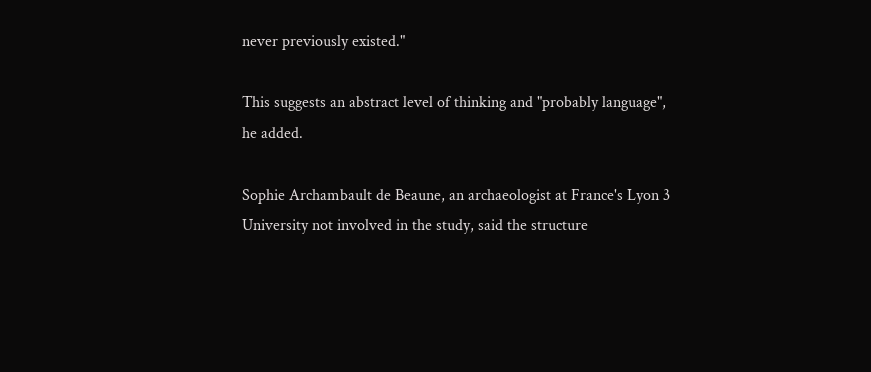never previously existed."

This suggests an abstract level of thinking and "probably language", he added.

Sophie Archambault de Beaune, an archaeologist at France's Lyon 3 University not involved in the study, said the structure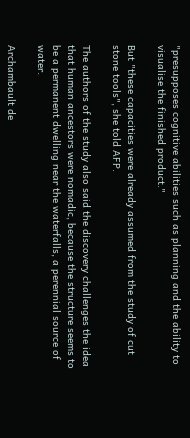"presupposes cognitive abilities such as planning and the ability to visualise the finished product."

But "these capacities were already assumed from the study of cut stone tools", she told AFP.

The authors of the study also said the discovery challenges the idea that human ancestors were nomadic, because the structure seems to be a permanent dwelling near the waterfalls, a perennial source of water.

Archambault de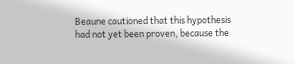Beaune cautioned that this hypothesis had not yet been proven, because the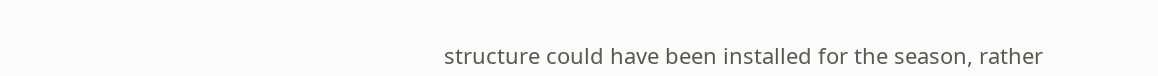structure could have been installed for the season, rather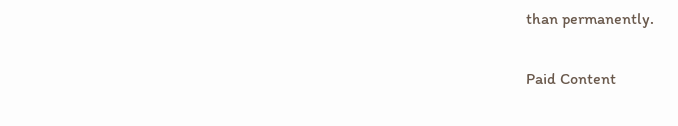than permanently.

Paid Content